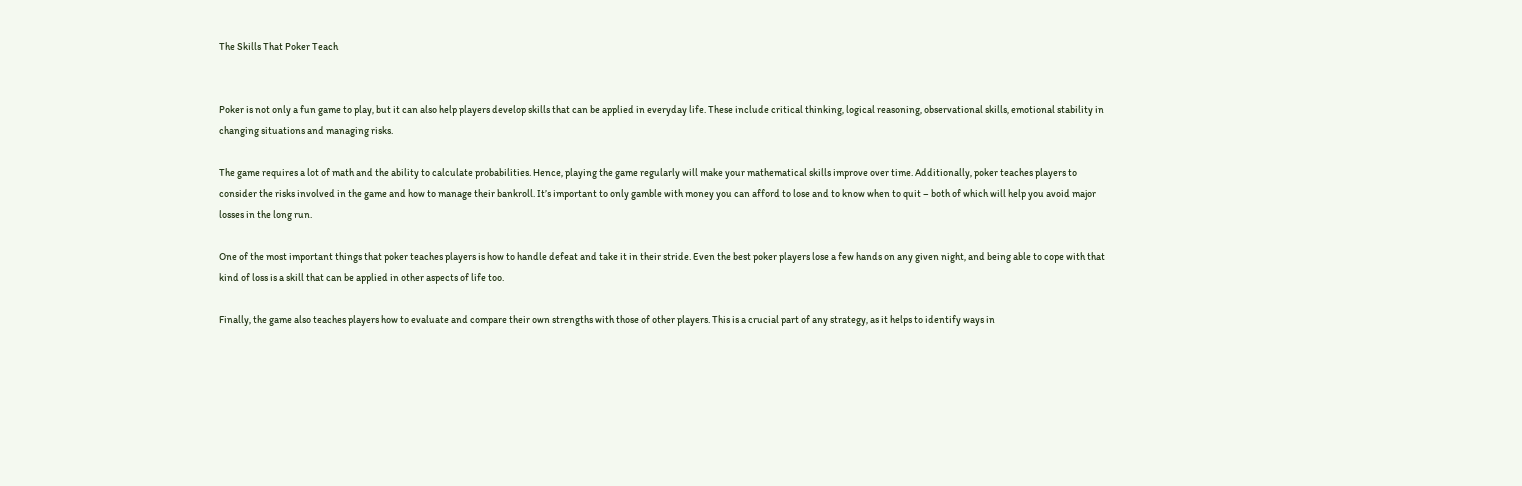The Skills That Poker Teach


Poker is not only a fun game to play, but it can also help players develop skills that can be applied in everyday life. These include critical thinking, logical reasoning, observational skills, emotional stability in changing situations and managing risks.

The game requires a lot of math and the ability to calculate probabilities. Hence, playing the game regularly will make your mathematical skills improve over time. Additionally, poker teaches players to consider the risks involved in the game and how to manage their bankroll. It’s important to only gamble with money you can afford to lose and to know when to quit – both of which will help you avoid major losses in the long run.

One of the most important things that poker teaches players is how to handle defeat and take it in their stride. Even the best poker players lose a few hands on any given night, and being able to cope with that kind of loss is a skill that can be applied in other aspects of life too.

Finally, the game also teaches players how to evaluate and compare their own strengths with those of other players. This is a crucial part of any strategy, as it helps to identify ways in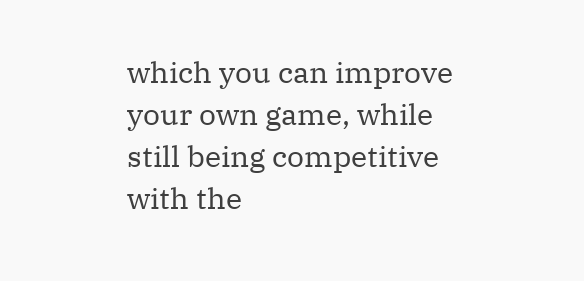which you can improve your own game, while still being competitive with the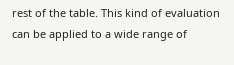rest of the table. This kind of evaluation can be applied to a wide range of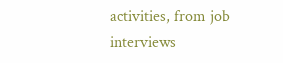activities, from job interviews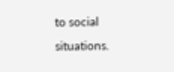to social situations.